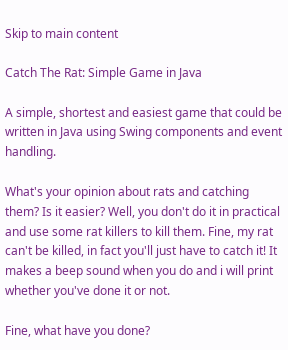Skip to main content

Catch The Rat: Simple Game in Java

A simple, shortest and easiest game that could be written in Java using Swing components and event handling.

What's your opinion about rats and catching them? Is it easier? Well, you don't do it in practical and use some rat killers to kill them. Fine, my rat can't be killed, in fact you'll just have to catch it! It makes a beep sound when you do and i will print whether you've done it or not.

Fine, what have you done?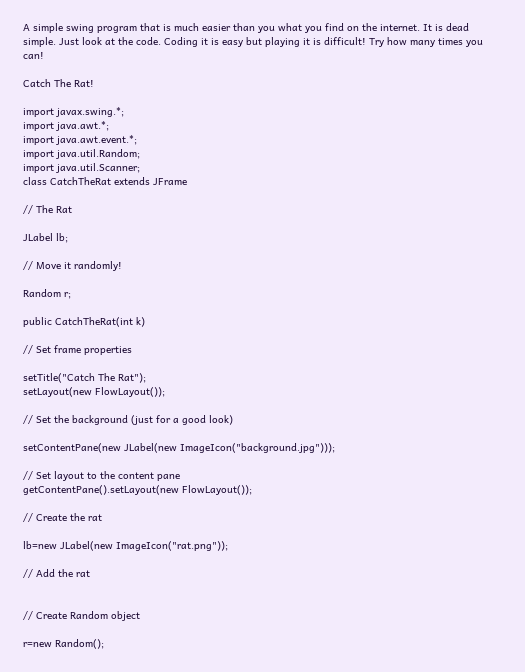A simple swing program that is much easier than you what you find on the internet. It is dead simple. Just look at the code. Coding it is easy but playing it is difficult! Try how many times you can!

Catch The Rat!

import javax.swing.*;
import java.awt.*;
import java.awt.event.*;
import java.util.Random;
import java.util.Scanner;
class CatchTheRat extends JFrame

// The Rat

JLabel lb;

// Move it randomly!

Random r;

public CatchTheRat(int k)

// Set frame properties

setTitle("Catch The Rat");
setLayout(new FlowLayout());

// Set the background (just for a good look)

setContentPane(new JLabel(new ImageIcon("background.jpg")));

// Set layout to the content pane
getContentPane().setLayout(new FlowLayout());

// Create the rat

lb=new JLabel(new ImageIcon("rat.png"));

// Add the rat


// Create Random object

r=new Random();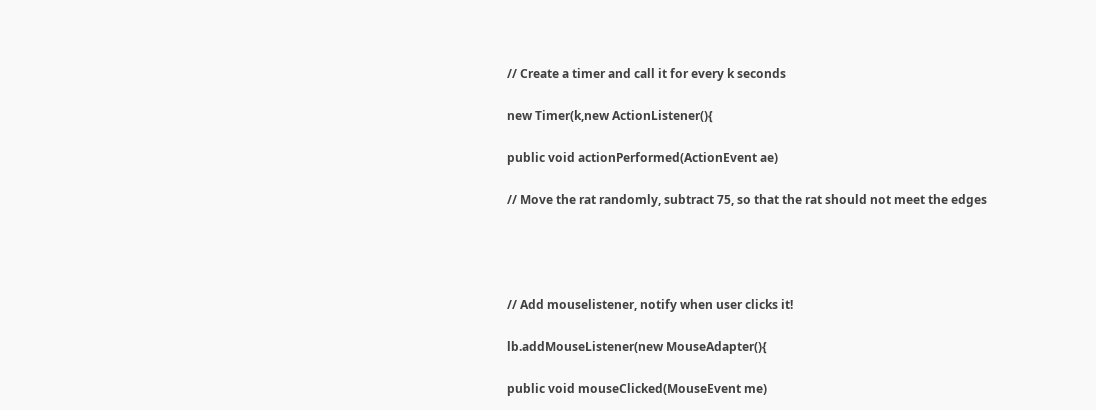// Create a timer and call it for every k seconds

new Timer(k,new ActionListener(){

public void actionPerformed(ActionEvent ae)

// Move the rat randomly, subtract 75, so that the rat should not meet the edges




// Add mouselistener, notify when user clicks it!

lb.addMouseListener(new MouseAdapter(){

public void mouseClicked(MouseEvent me)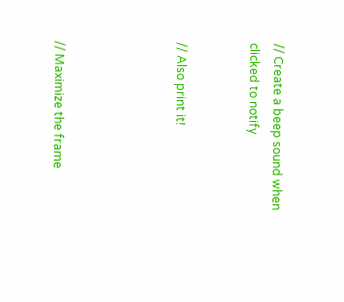// Create a beep sound when clicked to notify


// Also print it!




// Maximize the frame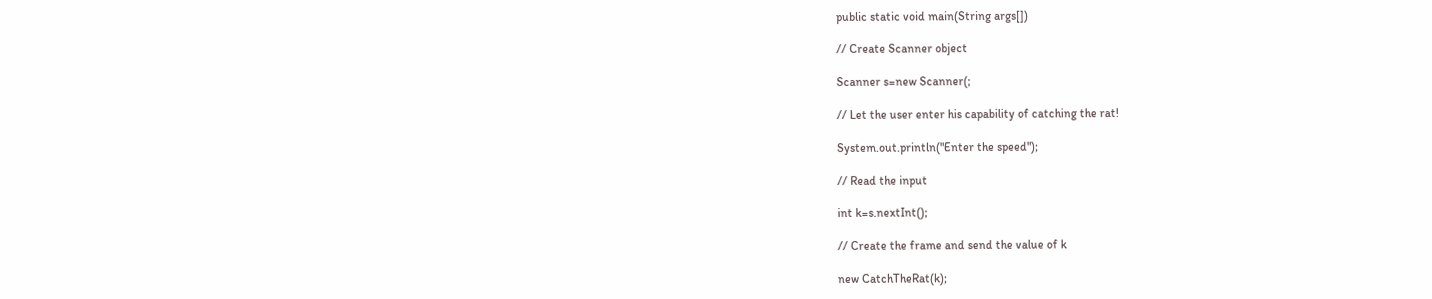public static void main(String args[])

// Create Scanner object

Scanner s=new Scanner(;

// Let the user enter his capability of catching the rat!

System.out.println("Enter the speed");

// Read the input

int k=s.nextInt();

// Create the frame and send the value of k

new CatchTheRat(k);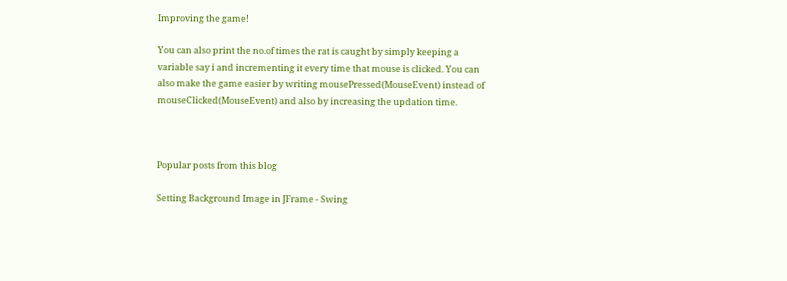Improving the game!

You can also print the no.of times the rat is caught by simply keeping a variable say i and incrementing it every time that mouse is clicked. You can also make the game easier by writing mousePressed(MouseEvent) instead of mouseClicked(MouseEvent) and also by increasing the updation time.



Popular posts from this blog

Setting Background Image in JFrame - Swing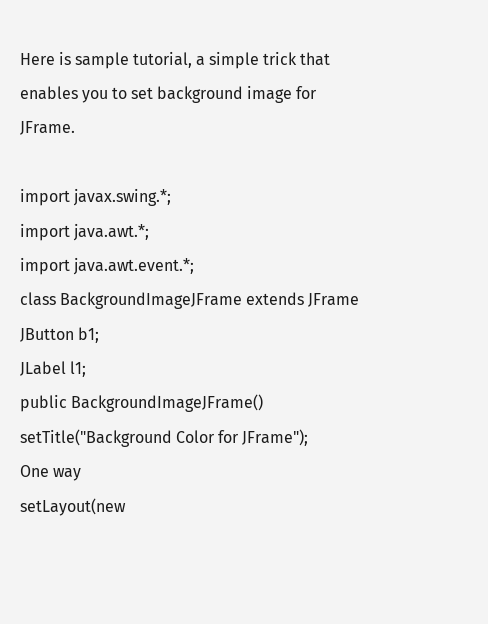Here is sample tutorial, a simple trick that enables you to set background image for JFrame.

import javax.swing.*;
import java.awt.*;
import java.awt.event.*;
class BackgroundImageJFrame extends JFrame
JButton b1;
JLabel l1;
public BackgroundImageJFrame()
setTitle("Background Color for JFrame");
One way
setLayout(new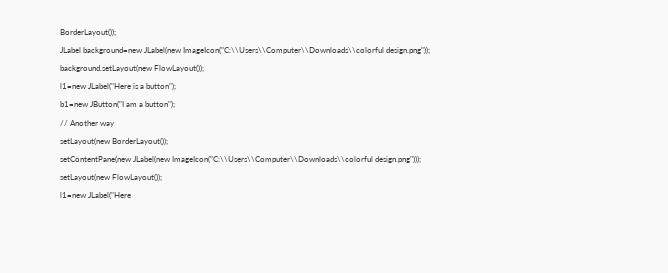BorderLayout());
JLabel background=new JLabel(new ImageIcon("C:\\Users\\Computer\\Downloads\\colorful design.png"));
background.setLayout(new FlowLayout());
l1=new JLabel("Here is a button");
b1=new JButton("I am a button");
// Another way
setLayout(new BorderLayout());
setContentPane(new JLabel(new ImageIcon("C:\\Users\\Computer\\Downloads\\colorful design.png")));
setLayout(new FlowLayout());
l1=new JLabel("Here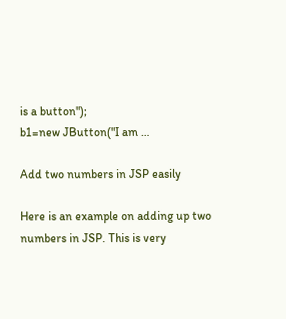is a button");
b1=new JButton("I am …

Add two numbers in JSP easily

Here is an example on adding up two numbers in JSP. This is very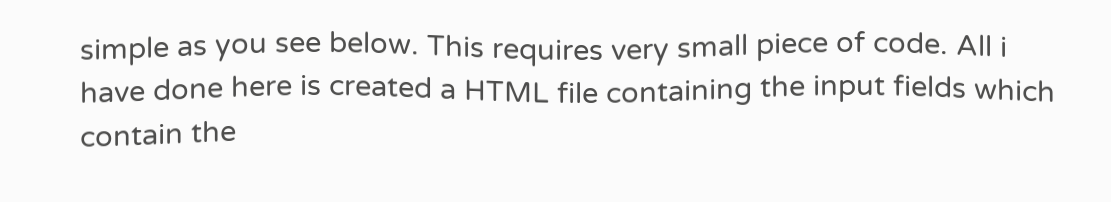simple as you see below. This requires very small piece of code. All i have done here is created a HTML file containing the input fields which contain the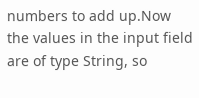numbers to add up.Now the values in the input field are of type String, so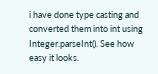i have done type casting and converted them into int using Integer.parseInt(). See how easy it looks.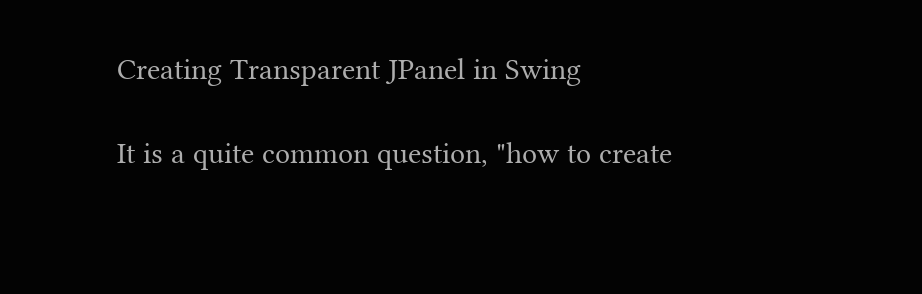Creating Transparent JPanel in Swing

It is a quite common question, "how to create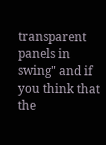transparent panels in swing" and if you think that the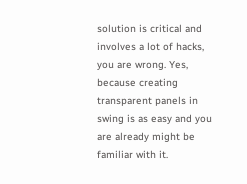solution is critical and involves a lot of hacks, you are wrong. Yes, because creating transparent panels in swing is as easy and you are already might be familiar with it.